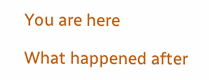You are here

What happened after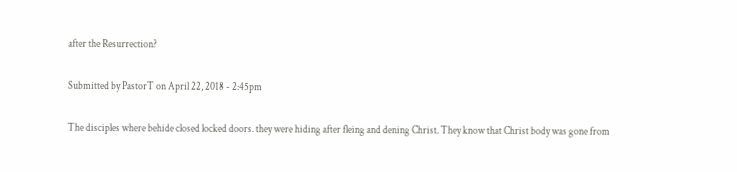after the Resurrection?

Submitted by PastorT on April 22, 2018 - 2:45pm

The disciples where behide closed locked doors. they were hiding after fleing and dening Christ. They know that Christ body was gone from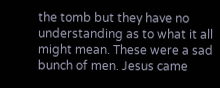the tomb but they have no understanding as to what it all might mean. These were a sad bunch of men. Jesus came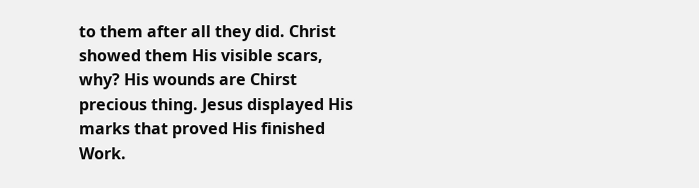to them after all they did. Christ showed them His visible scars, why? His wounds are Chirst precious thing. Jesus displayed His marks that proved His finished Work.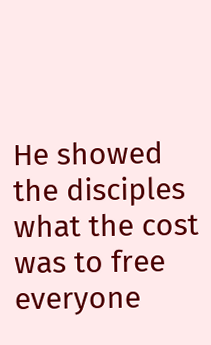He showed the disciples what the cost was to free everyone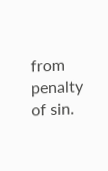from penalty of sin.